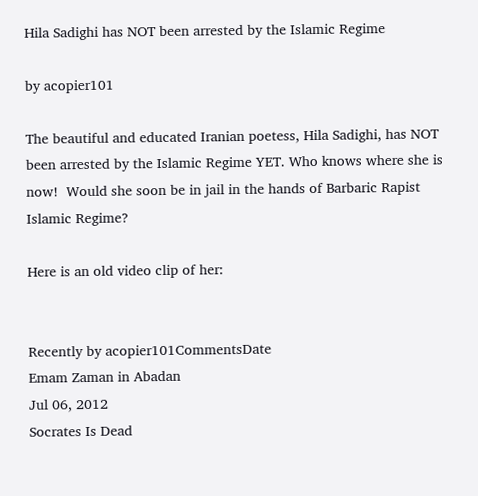Hila Sadighi has NOT been arrested by the Islamic Regime

by acopier101

The beautiful and educated Iranian poetess, Hila Sadighi, has NOT been arrested by the Islamic Regime YET. Who knows where she is now!  Would she soon be in jail in the hands of Barbaric Rapist Islamic Regime?

Here is an old video clip of her:


Recently by acopier101CommentsDate
Emam Zaman in Abadan
Jul 06, 2012
Socrates Is Dead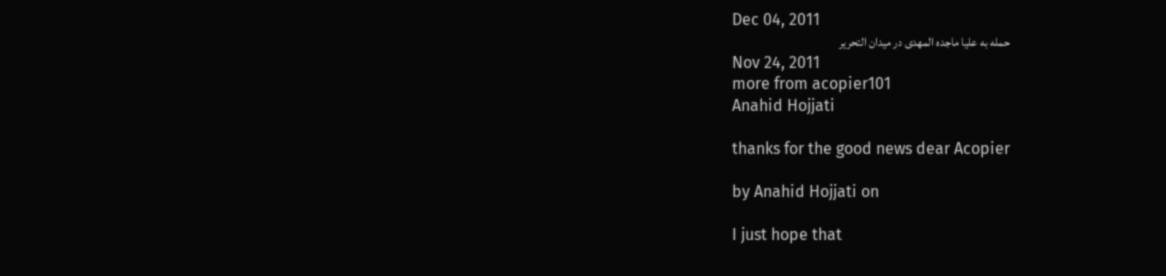Dec 04, 2011
حمله‌ به علیا ماجده المهدی در میدان التحریر
Nov 24, 2011
more from acopier101
Anahid Hojjati

thanks for the good news dear Acopier

by Anahid Hojjati on

I just hope that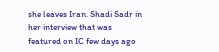she leaves Iran. Shadi Sadr in her interview that was featured on IC few days ago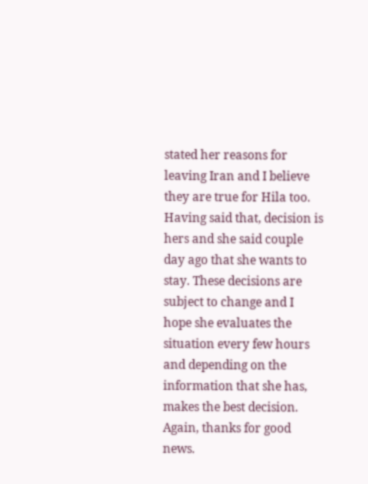stated her reasons for leaving Iran and I believe they are true for Hila too.  Having said that, decision is hers and she said couple day ago that she wants to stay. These decisions are subject to change and I hope she evaluates the situation every few hours and depending on the information that she has, makes the best decision. Again, thanks for good news.